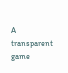A transparent game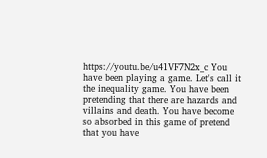https://youtu.be/u41VF7N2x_c You have been playing a game. Let's call it the inequality game. You have been pretending that there are hazards and villains and death. You have become so absorbed in this game of pretend that you have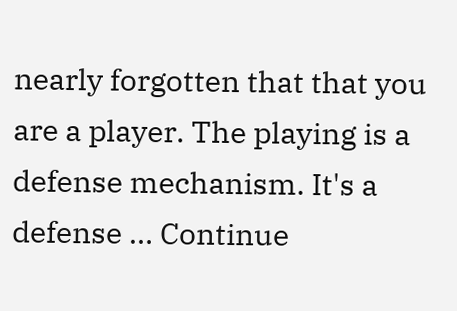nearly forgotten that that you are a player. The playing is a defense mechanism. It's a defense … Continue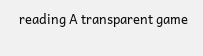reading A transparent game